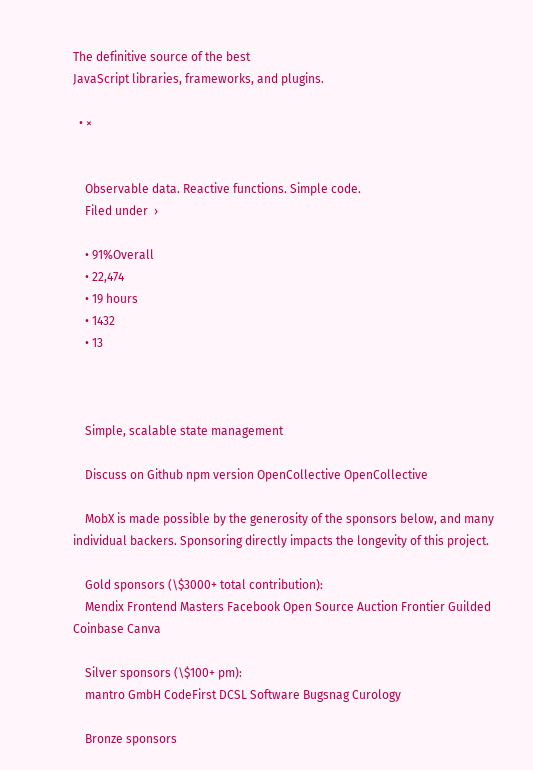The definitive source of the best
JavaScript libraries, frameworks, and plugins.

  • ×


    Observable data. Reactive functions. Simple code.
    Filed under  ›

    • 91%Overall
    • 22,474
    • 19 hours
    • 1432
    • 13



    Simple, scalable state management

    Discuss on Github npm version OpenCollective OpenCollective

    MobX is made possible by the generosity of the sponsors below, and many individual backers. Sponsoring directly impacts the longevity of this project.

    Gold sponsors (\$3000+ total contribution):
    Mendix Frontend Masters Facebook Open Source Auction Frontier Guilded Coinbase Canva

    Silver sponsors (\$100+ pm):
    mantro GmbH CodeFirst DCSL Software Bugsnag Curology

    Bronze sponsors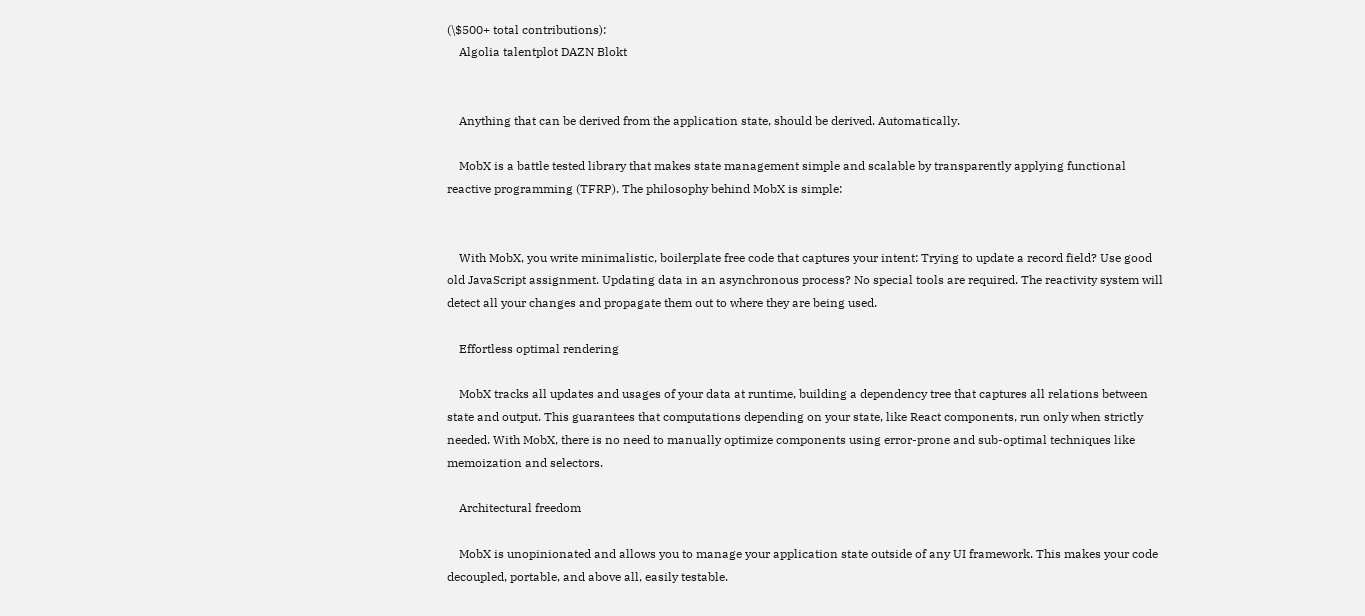(\$500+ total contributions):
    Algolia talentplot DAZN Blokt


    Anything that can be derived from the application state, should be derived. Automatically.

    MobX is a battle tested library that makes state management simple and scalable by transparently applying functional reactive programming (TFRP). The philosophy behind MobX is simple:


    With MobX, you write minimalistic, boilerplate free code that captures your intent: Trying to update a record field? Use good old JavaScript assignment. Updating data in an asynchronous process? No special tools are required. The reactivity system will detect all your changes and propagate them out to where they are being used.

    Effortless optimal rendering

    MobX tracks all updates and usages of your data at runtime, building a dependency tree that captures all relations between state and output. This guarantees that computations depending on your state, like React components, run only when strictly needed. With MobX, there is no need to manually optimize components using error-prone and sub-optimal techniques like memoization and selectors.

    Architectural freedom

    MobX is unopinionated and allows you to manage your application state outside of any UI framework. This makes your code decoupled, portable, and above all, easily testable.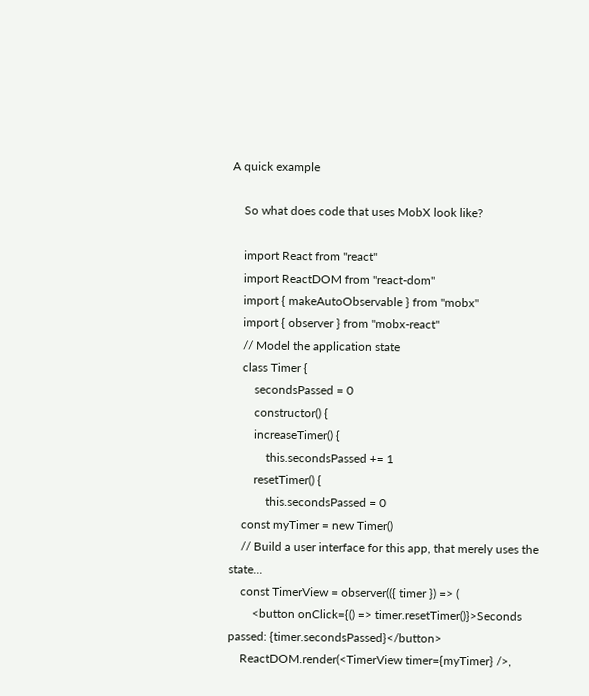A quick example

    So what does code that uses MobX look like?

    import React from "react"
    import ReactDOM from "react-dom"
    import { makeAutoObservable } from "mobx"
    import { observer } from "mobx-react"
    // Model the application state
    class Timer {
        secondsPassed = 0
        constructor() {
        increaseTimer() {
            this.secondsPassed += 1
        resetTimer() {
            this.secondsPassed = 0
    const myTimer = new Timer()
    // Build a user interface for this app, that merely uses the state...
    const TimerView = observer(({ timer }) => (
        <button onClick={() => timer.resetTimer()}>Seconds passed: {timer.secondsPassed}</button>
    ReactDOM.render(<TimerView timer={myTimer} />,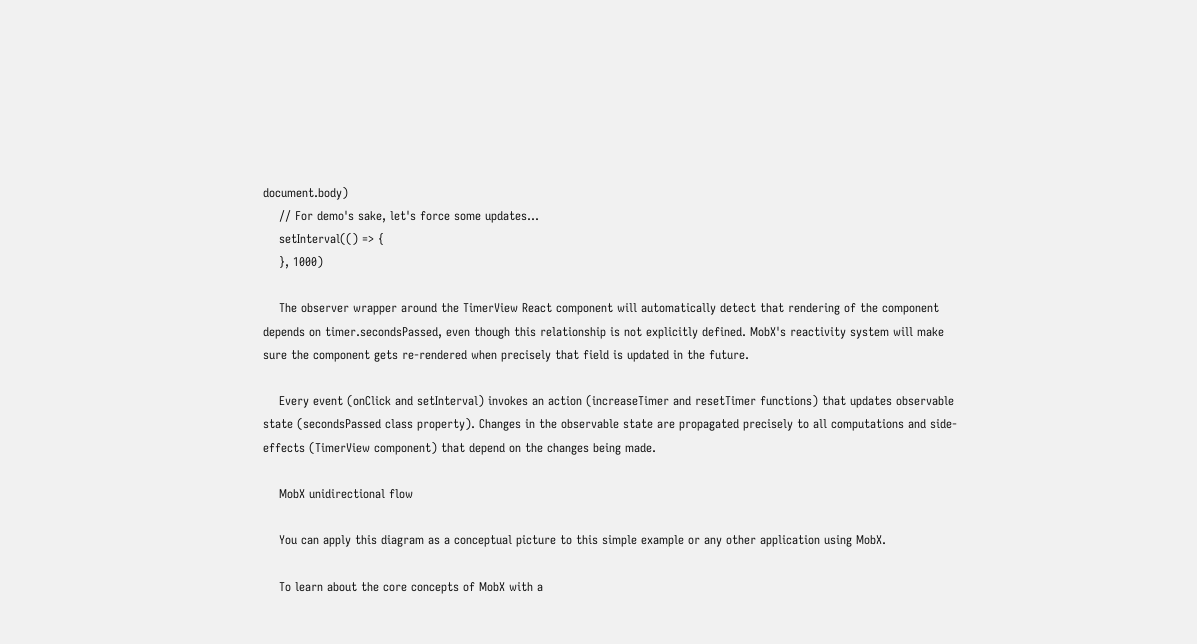document.body)
    // For demo's sake, let's force some updates...
    setInterval(() => {
    }, 1000)

    The observer wrapper around the TimerView React component will automatically detect that rendering of the component depends on timer.secondsPassed, even though this relationship is not explicitly defined. MobX's reactivity system will make sure the component gets re-rendered when precisely that field is updated in the future.

    Every event (onClick and setInterval) invokes an action (increaseTimer and resetTimer functions) that updates observable state (secondsPassed class property). Changes in the observable state are propagated precisely to all computations and side-effects (TimerView component) that depend on the changes being made.

    MobX unidirectional flow

    You can apply this diagram as a conceptual picture to this simple example or any other application using MobX.

    To learn about the core concepts of MobX with a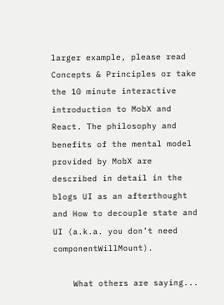larger example, please read Concepts & Principles or take the 10 minute interactive introduction to MobX and React. The philosophy and benefits of the mental model provided by MobX are described in detail in the blogs UI as an afterthought and How to decouple state and UI (a.k.a. you don’t need componentWillMount).

    What others are saying...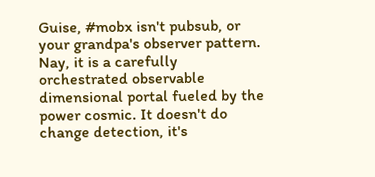Guise, #mobx isn't pubsub, or your grandpa's observer pattern. Nay, it is a carefully orchestrated observable dimensional portal fueled by the power cosmic. It doesn't do change detection, it's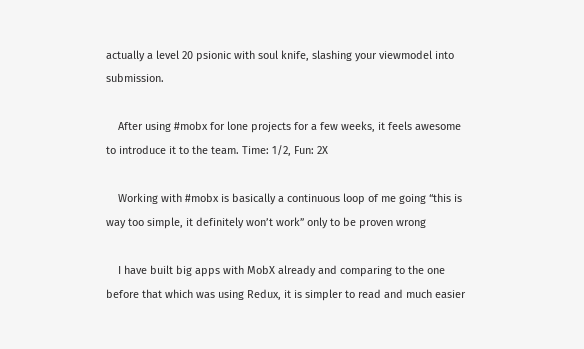actually a level 20 psionic with soul knife, slashing your viewmodel into submission.

    After using #mobx for lone projects for a few weeks, it feels awesome to introduce it to the team. Time: 1/2, Fun: 2X

    Working with #mobx is basically a continuous loop of me going “this is way too simple, it definitely won’t work” only to be proven wrong

    I have built big apps with MobX already and comparing to the one before that which was using Redux, it is simpler to read and much easier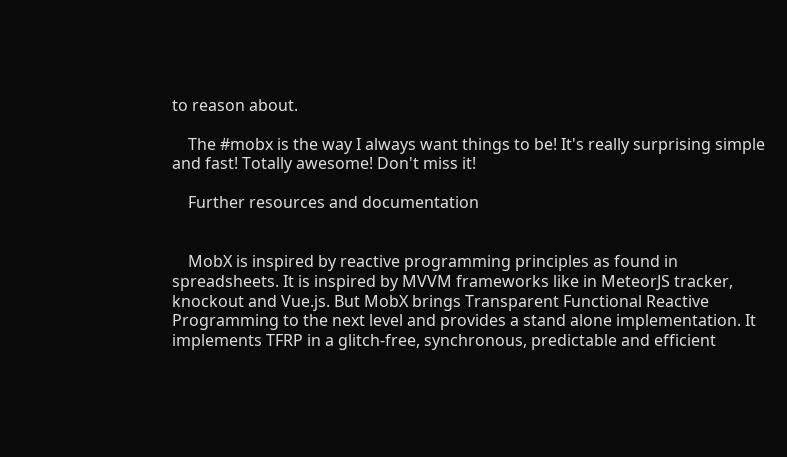to reason about.

    The #mobx is the way I always want things to be! It's really surprising simple and fast! Totally awesome! Don't miss it!

    Further resources and documentation


    MobX is inspired by reactive programming principles as found in spreadsheets. It is inspired by MVVM frameworks like in MeteorJS tracker, knockout and Vue.js. But MobX brings Transparent Functional Reactive Programming to the next level and provides a stand alone implementation. It implements TFRP in a glitch-free, synchronous, predictable and efficient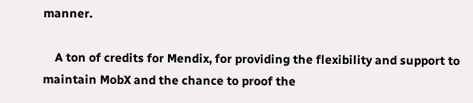manner.

    A ton of credits for Mendix, for providing the flexibility and support to maintain MobX and the chance to proof the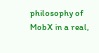philosophy of MobX in a real,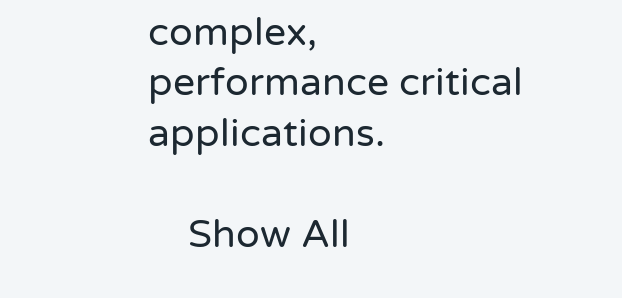complex, performance critical applications.

    Show All